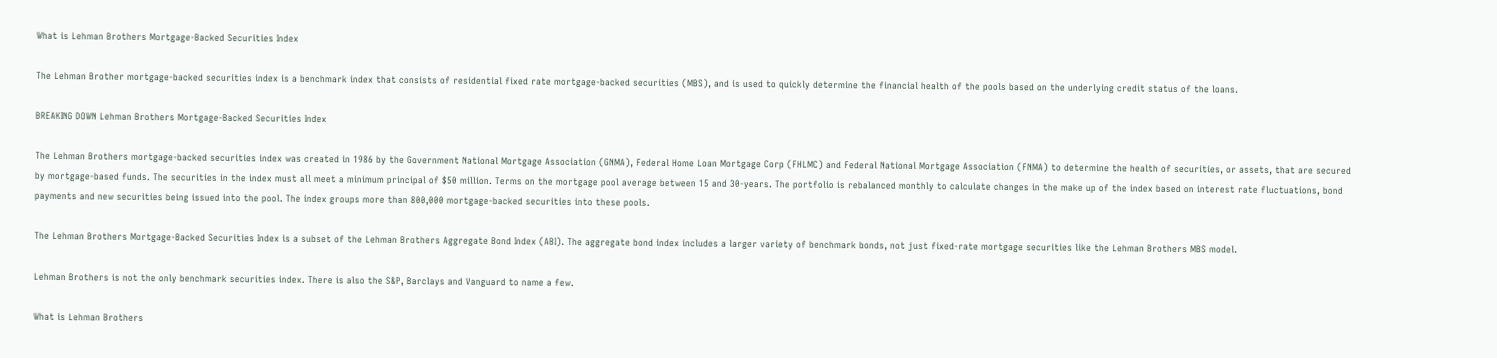What is Lehman Brothers Mortgage-Backed Securities Index

The Lehman Brother mortgage-backed securities index is a benchmark index that consists of residential fixed rate mortgage-backed securities (MBS), and is used to quickly determine the financial health of the pools based on the underlying credit status of the loans.

BREAKING DOWN Lehman Brothers Mortgage-Backed Securities Index

The Lehman Brothers mortgage-backed securities index was created in 1986 by the Government National Mortgage Association (GNMA), Federal Home Loan Mortgage Corp (FHLMC) and Federal National Mortgage Association (FNMA) to determine the health of securities, or assets, that are secured by mortgage-based funds. The securities in the index must all meet a minimum principal of $50 million. Terms on the mortgage pool average between 15 and 30-years. The portfolio is rebalanced monthly to calculate changes in the make up of the index based on interest rate fluctuations, bond payments and new securities being issued into the pool. The index groups more than 800,000 mortgage-backed securities into these pools.

The Lehman Brothers Mortgage-Backed Securities Index is a subset of the Lehman Brothers Aggregate Bond Index (ABI). The aggregate bond index includes a larger variety of benchmark bonds, not just fixed-rate mortgage securities like the Lehman Brothers MBS model.

Lehman Brothers is not the only benchmark securities index. There is also the S&P, Barclays and Vanguard to name a few.

What is Lehman Brothers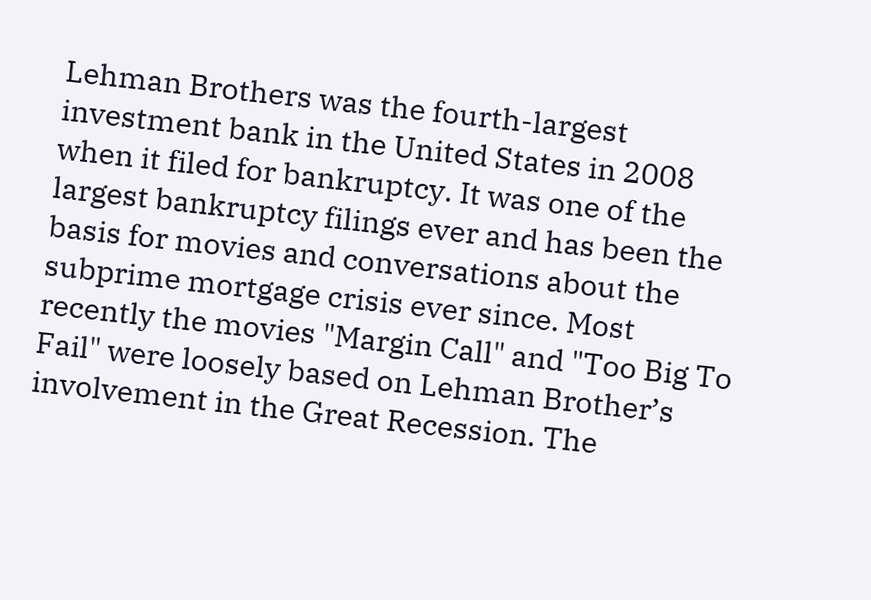Lehman Brothers was the fourth-largest investment bank in the United States in 2008 when it filed for bankruptcy. It was one of the largest bankruptcy filings ever and has been the basis for movies and conversations about the subprime mortgage crisis ever since. Most recently the movies "Margin Call" and "Too Big To Fail" were loosely based on Lehman Brother’s involvement in the Great Recession. The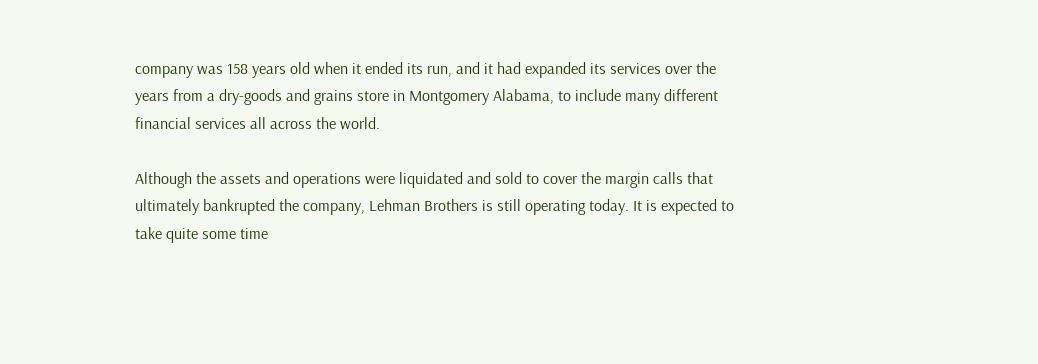company was 158 years old when it ended its run, and it had expanded its services over the years from a dry-goods and grains store in Montgomery Alabama, to include many different financial services all across the world.

Although the assets and operations were liquidated and sold to cover the margin calls that ultimately bankrupted the company, Lehman Brothers is still operating today. It is expected to take quite some time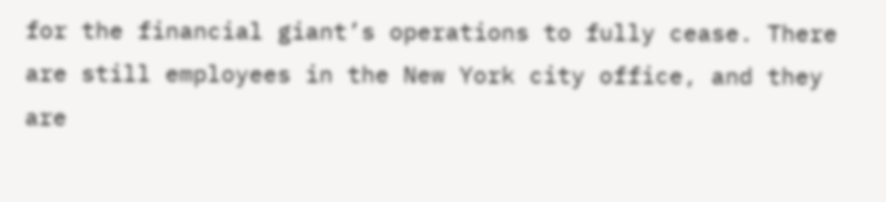for the financial giant’s operations to fully cease. There are still employees in the New York city office, and they are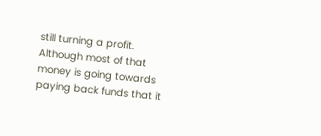still turning a profit. Although most of that money is going towards paying back funds that it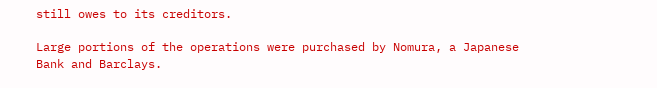still owes to its creditors.

Large portions of the operations were purchased by Nomura, a Japanese Bank and Barclays.